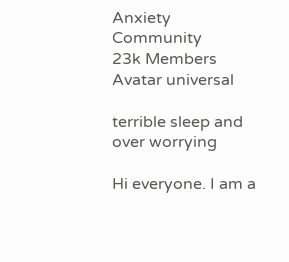Anxiety Community
23k Members
Avatar universal

terrible sleep and over worrying

Hi everyone. I am a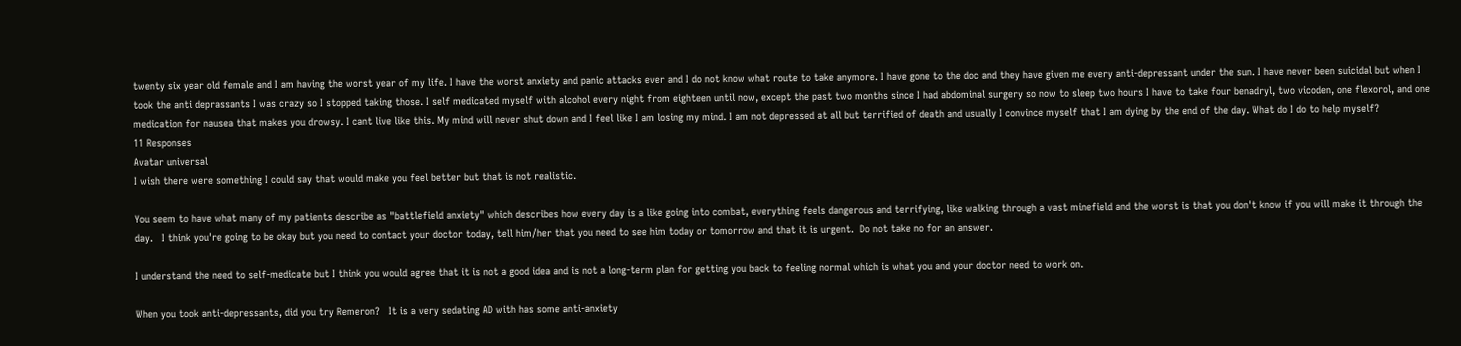twenty six year old female and I am having the worst year of my life. I have the worst anxiety and panic attacks ever and I do not know what route to take anymore. I have gone to the doc and they have given me every anti-depressant under the sun. I have never been suicidal but when I took the anti deprassants I was crazy so I stopped taking those. I self medicated myself with alcohol every night from eighteen until now, except the past two months since I had abdominal surgery so now to sleep two hours I have to take four benadryl, two vicoden, one flexorol, and one medication for nausea that makes you drowsy. I cant live like this. My mind will never shut down and I feel like I am losing my mind. I am not depressed at all but terrified of death and usually I convince myself that I am dying by the end of the day. What do I do to help myself?
11 Responses
Avatar universal
I wish there were something I could say that would make you feel better but that is not realistic.

You seem to have what many of my patients describe as "battlefield anxiety" which describes how every day is a like going into combat, everything feels dangerous and terrifying, like walking through a vast minefield and the worst is that you don't know if you will make it through the day.   I think you're going to be okay but you need to contact your doctor today, tell him/her that you need to see him today or tomorrow and that it is urgent.  Do not take no for an answer.

I understand the need to self-medicate but I think you would agree that it is not a good idea and is not a long-term plan for getting you back to feeling normal which is what you and your doctor need to work on.

When you took anti-depressants, did you try Remeron?   It is a very sedating AD with has some anti-anxiety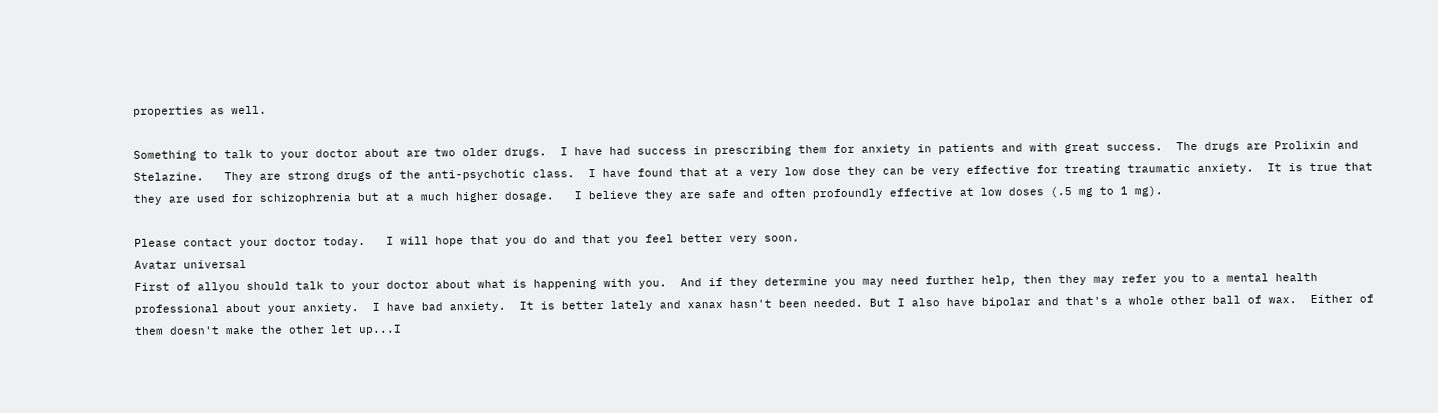properties as well.

Something to talk to your doctor about are two older drugs.  I have had success in prescribing them for anxiety in patients and with great success.  The drugs are Prolixin and Stelazine.   They are strong drugs of the anti-psychotic class.  I have found that at a very low dose they can be very effective for treating traumatic anxiety.  It is true that they are used for schizophrenia but at a much higher dosage.   I believe they are safe and often profoundly effective at low doses (.5 mg to 1 mg).

Please contact your doctor today.   I will hope that you do and that you feel better very soon.
Avatar universal
First of allyou should talk to your doctor about what is happening with you.  And if they determine you may need further help, then they may refer you to a mental health professional about your anxiety.  I have bad anxiety.  It is better lately and xanax hasn't been needed. But I also have bipolar and that's a whole other ball of wax.  Either of them doesn't make the other let up...I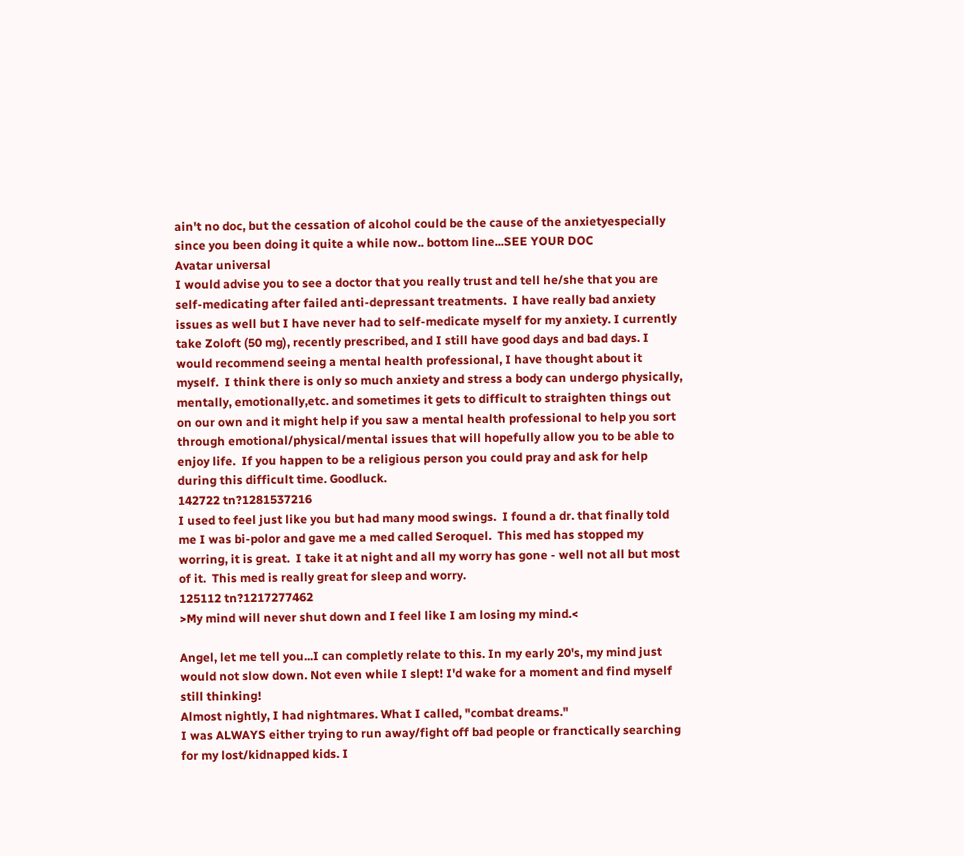ain't no doc, but the cessation of alcohol could be the cause of the anxietyespecially since you been doing it quite a while now.. bottom line...SEE YOUR DOC
Avatar universal
I would advise you to see a doctor that you really trust and tell he/she that you are self-medicating after failed anti-depressant treatments.  I have really bad anxiety issues as well but I have never had to self-medicate myself for my anxiety. I currently take Zoloft (50 mg), recently prescribed, and I still have good days and bad days. I would recommend seeing a mental health professional, I have thought about it myself.  I think there is only so much anxiety and stress a body can undergo physically, mentally, emotionally,etc. and sometimes it gets to difficult to straighten things out on our own and it might help if you saw a mental health professional to help you sort through emotional/physical/mental issues that will hopefully allow you to be able to enjoy life.  If you happen to be a religious person you could pray and ask for help during this difficult time. Goodluck.
142722 tn?1281537216
I used to feel just like you but had many mood swings.  I found a dr. that finally told me I was bi-polor and gave me a med called Seroquel.  This med has stopped my worring, it is great.  I take it at night and all my worry has gone - well not all but most of it.  This med is really great for sleep and worry.
125112 tn?1217277462
>My mind will never shut down and I feel like I am losing my mind.<

Angel, let me tell you...I can completly relate to this. In my early 20's, my mind just would not slow down. Not even while I slept! I'd wake for a moment and find myself still thinking!
Almost nightly, I had nightmares. What I called, "combat dreams."
I was ALWAYS either trying to run away/fight off bad people or franctically searching for my lost/kidnapped kids. I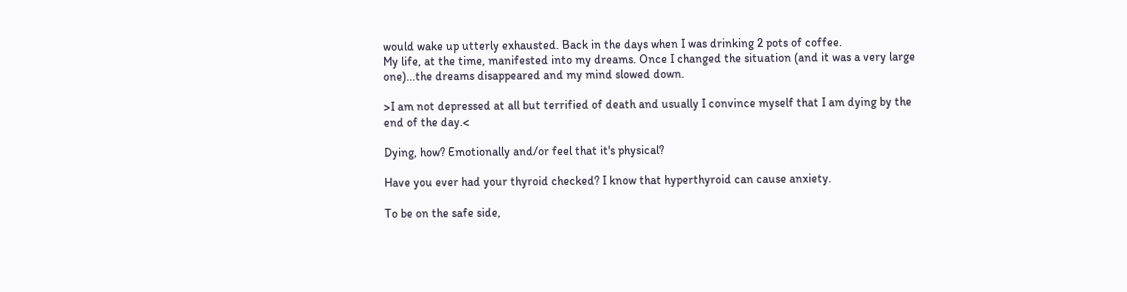would wake up utterly exhausted. Back in the days when I was drinking 2 pots of coffee.
My life, at the time, manifested into my dreams. Once I changed the situation (and it was a very large one)...the dreams disappeared and my mind slowed down.

>I am not depressed at all but terrified of death and usually I convince myself that I am dying by the end of the day.<

Dying, how? Emotionally and/or feel that it's physical?

Have you ever had your thyroid checked? I know that hyperthyroid can cause anxiety.

To be on the safe side,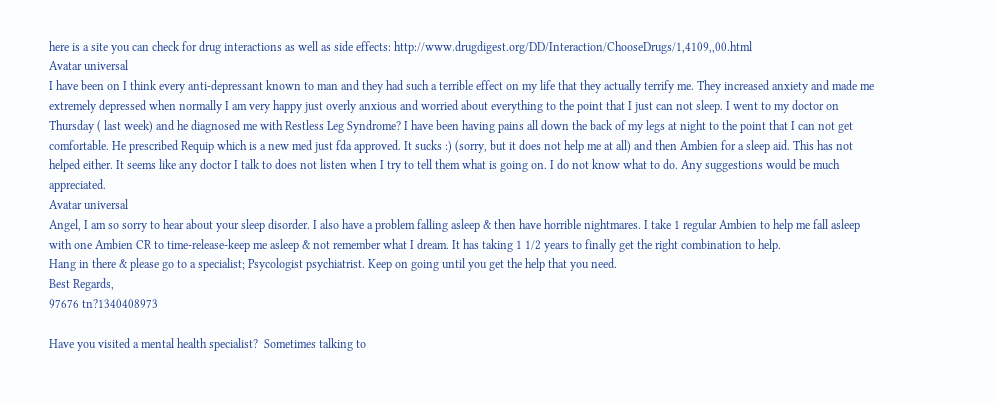here is a site you can check for drug interactions as well as side effects: http://www.drugdigest.org/DD/Interaction/ChooseDrugs/1,4109,,00.html
Avatar universal
I have been on I think every anti-depressant known to man and they had such a terrible effect on my life that they actually terrify me. They increased anxiety and made me extremely depressed when normally I am very happy just overly anxious and worried about everything to the point that I just can not sleep. I went to my doctor on Thursday ( last week) and he diagnosed me with Restless Leg Syndrome? I have been having pains all down the back of my legs at night to the point that I can not get comfortable. He prescribed Requip which is a new med just fda approved. It sucks :) (sorry, but it does not help me at all) and then Ambien for a sleep aid. This has not helped either. It seems like any doctor I talk to does not listen when I try to tell them what is going on. I do not know what to do. Any suggestions would be much appreciated.
Avatar universal
Angel, I am so sorry to hear about your sleep disorder. I also have a problem falling asleep & then have horrible nightmares. I take 1 regular Ambien to help me fall asleep with one Ambien CR to time-release-keep me asleep & not remember what I dream. It has taking 1 1/2 years to finally get the right combination to help.
Hang in there & please go to a specialist; Psycologist psychiatrist. Keep on going until you get the help that you need.
Best Regards,
97676 tn?1340408973

Have you visited a mental health specialist?  Sometimes talking to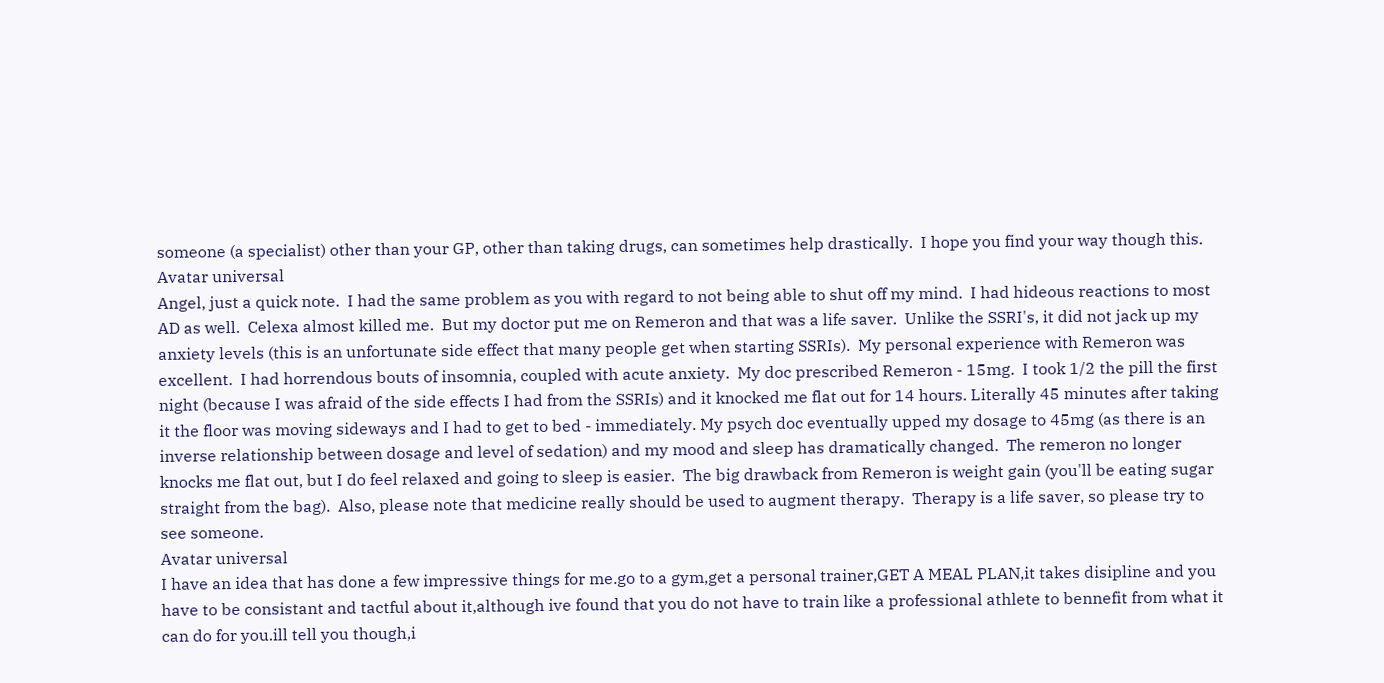someone (a specialist) other than your GP, other than taking drugs, can sometimes help drastically.  I hope you find your way though this.
Avatar universal
Angel, just a quick note.  I had the same problem as you with regard to not being able to shut off my mind.  I had hideous reactions to most AD as well.  Celexa almost killed me.  But my doctor put me on Remeron and that was a life saver.  Unlike the SSRI's, it did not jack up my anxiety levels (this is an unfortunate side effect that many people get when starting SSRIs).  My personal experience with Remeron was excellent.  I had horrendous bouts of insomnia, coupled with acute anxiety.  My doc prescribed Remeron - 15mg.  I took 1/2 the pill the first night (because I was afraid of the side effects I had from the SSRIs) and it knocked me flat out for 14 hours. Literally 45 minutes after taking it the floor was moving sideways and I had to get to bed - immediately. My psych doc eventually upped my dosage to 45mg (as there is an inverse relationship between dosage and level of sedation) and my mood and sleep has dramatically changed.  The remeron no longer knocks me flat out, but I do feel relaxed and going to sleep is easier.  The big drawback from Remeron is weight gain (you'll be eating sugar straight from the bag).  Also, please note that medicine really should be used to augment therapy.  Therapy is a life saver, so please try to see someone.
Avatar universal
I have an idea that has done a few impressive things for me.go to a gym,get a personal trainer,GET A MEAL PLAN,it takes disipline and you have to be consistant and tactful about it,although ive found that you do not have to train like a professional athlete to bennefit from what it can do for you.ill tell you though,i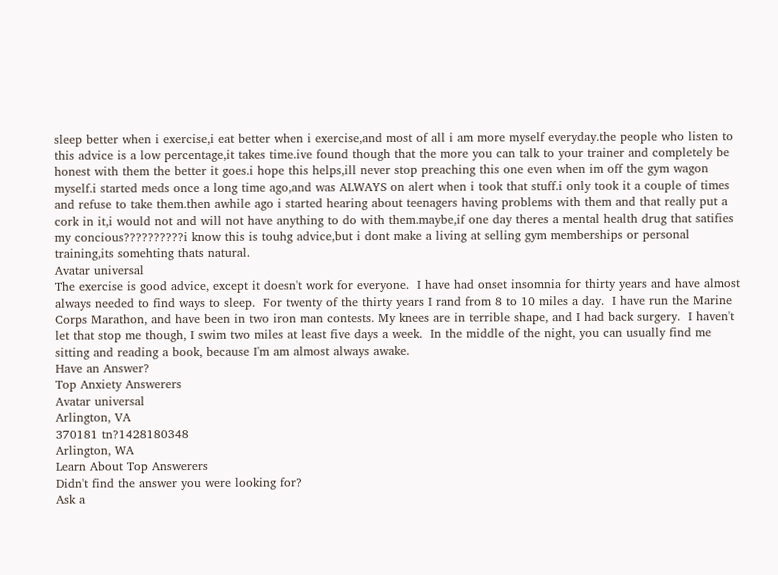sleep better when i exercise,i eat better when i exercise,and most of all i am more myself everyday.the people who listen to this advice is a low percentage,it takes time.ive found though that the more you can talk to your trainer and completely be honest with them the better it goes.i hope this helps,ill never stop preaching this one even when im off the gym wagon myself.i started meds once a long time ago,and was ALWAYS on alert when i took that stuff.i only took it a couple of times and refuse to take them.then awhile ago i started hearing about teenagers having problems with them and that really put a cork in it,i would not and will not have anything to do with them.maybe,if one day theres a mental health drug that satifies my concious??????????i know this is touhg advice,but i dont make a living at selling gym memberships or personal training,its somehting thats natural.
Avatar universal
The exercise is good advice, except it doesn't work for everyone.  I have had onset insomnia for thirty years and have almost always needed to find ways to sleep.  For twenty of the thirty years I rand from 8 to 10 miles a day.  I have run the Marine Corps Marathon, and have been in two iron man contests. My knees are in terrible shape, and I had back surgery.  I haven't let that stop me though, I swim two miles at least five days a week.  In the middle of the night, you can usually find me sitting and reading a book, because I'm am almost always awake.
Have an Answer?
Top Anxiety Answerers
Avatar universal
Arlington, VA
370181 tn?1428180348
Arlington, WA
Learn About Top Answerers
Didn't find the answer you were looking for?
Ask a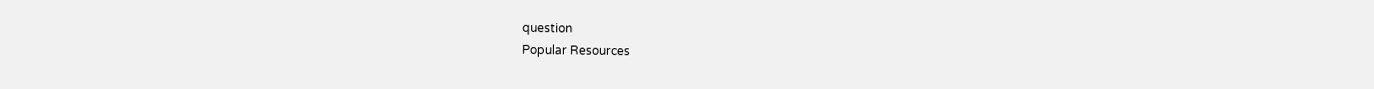question
Popular Resources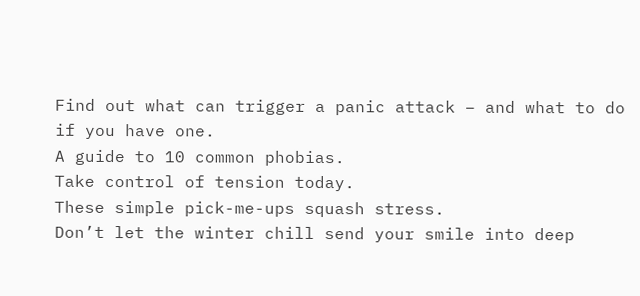Find out what can trigger a panic attack – and what to do if you have one.
A guide to 10 common phobias.
Take control of tension today.
These simple pick-me-ups squash stress.
Don’t let the winter chill send your smile into deep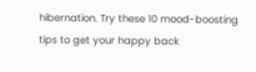hibernation. Try these 10 mood-boosting tips to get your happy back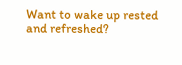Want to wake up rested and refreshed?